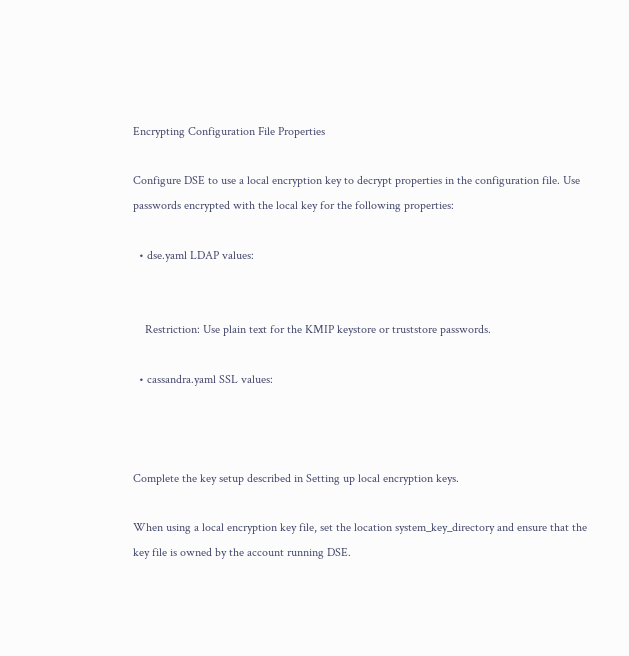Encrypting Configuration File Properties

Configure DSE to use a local encryption key to decrypt properties in the configuration file. Use passwords encrypted with the local key for the following properties:

  • dse.yaml LDAP values:


    Restriction: Use plain text for the KMIP keystore or truststore passwords.

  • cassandra.yaml SSL values:



Complete the key setup described in Setting up local encryption keys.

When using a local encryption key file, set the location system_key_directory and ensure that the key file is owned by the account running DSE.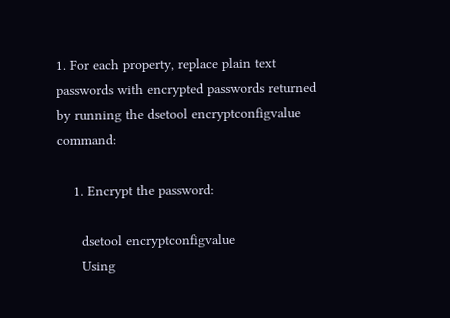1. For each property, replace plain text passwords with encrypted passwords returned by running the dsetool encryptconfigvalue command:

    1. Encrypt the password:

      dsetool encryptconfigvalue
      Using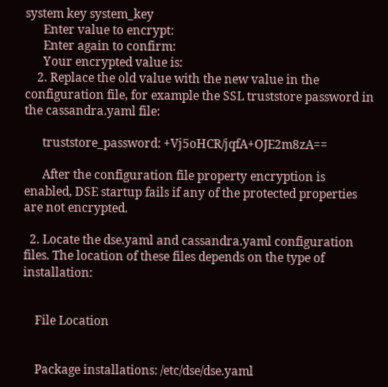system key system_key
      Enter value to encrypt:
      Enter again to confirm:
      Your encrypted value is:
    2. Replace the old value with the new value in the configuration file, for example the SSL truststore password in the cassandra.yaml file:

      truststore_password: +Vj5oHCR/jqfA+OJE2m8zA==

      After the configuration file property encryption is enabled, DSE startup fails if any of the protected properties are not encrypted.

  2. Locate the dse.yaml and cassandra.yaml configuration files. The location of these files depends on the type of installation:


    File Location


    Package installations: /etc/dse/dse.yaml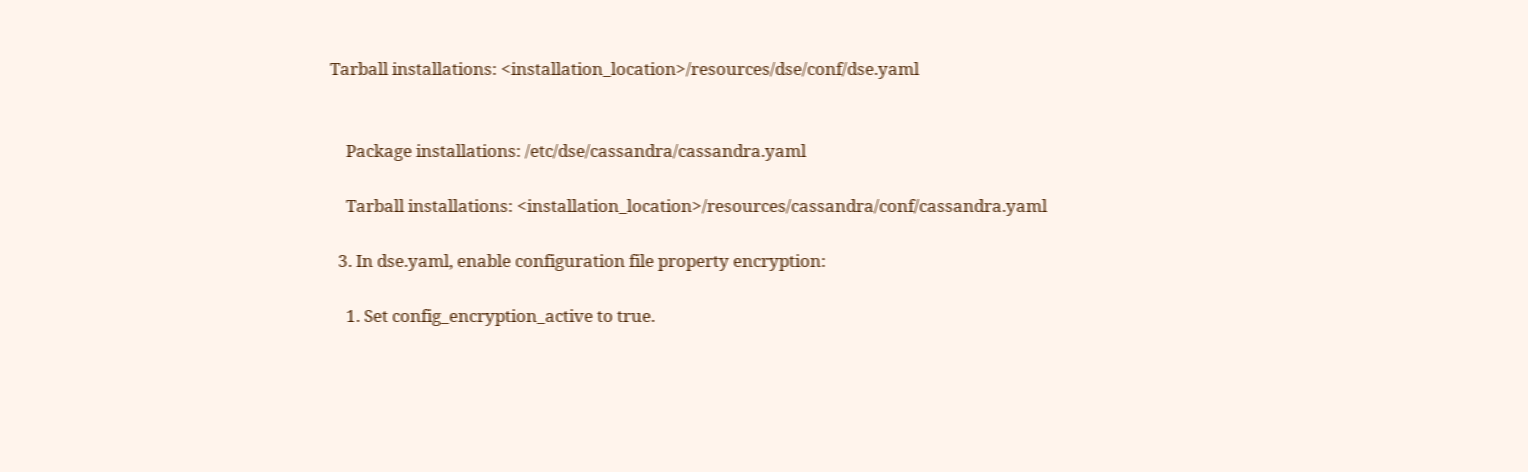Tarball installations: <installation_location>/resources/dse/conf/dse.yaml


    Package installations: /etc/dse/cassandra/cassandra.yaml

    Tarball installations: <installation_location>/resources/cassandra/conf/cassandra.yaml

  3. In dse.yaml, enable configuration file property encryption:

    1. Set config_encryption_active to true.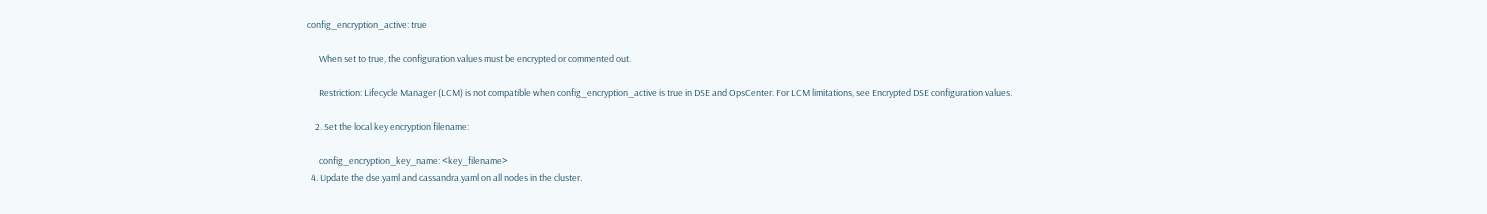config_encryption_active: true

      When set to true, the configuration values must be encrypted or commented out.

      Restriction: Lifecycle Manager (LCM) is not compatible when config_encryption_active is true in DSE and OpsCenter. For LCM limitations, see Encrypted DSE configuration values.

    2. Set the local key encryption filename:

      config_encryption_key_name: <key_filename>
  4. Update the dse.yaml and cassandra.yaml on all nodes in the cluster.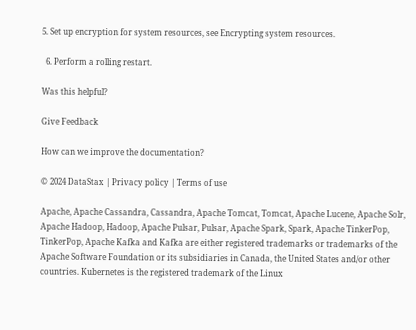5. Set up encryption for system resources, see Encrypting system resources.

  6. Perform a rolling restart.

Was this helpful?

Give Feedback

How can we improve the documentation?

© 2024 DataStax | Privacy policy | Terms of use

Apache, Apache Cassandra, Cassandra, Apache Tomcat, Tomcat, Apache Lucene, Apache Solr, Apache Hadoop, Hadoop, Apache Pulsar, Pulsar, Apache Spark, Spark, Apache TinkerPop, TinkerPop, Apache Kafka and Kafka are either registered trademarks or trademarks of the Apache Software Foundation or its subsidiaries in Canada, the United States and/or other countries. Kubernetes is the registered trademark of the Linux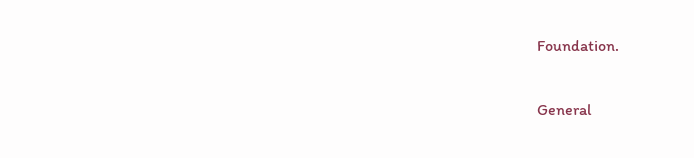Foundation.

General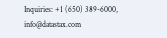Inquiries: +1 (650) 389-6000, info@datastax.com